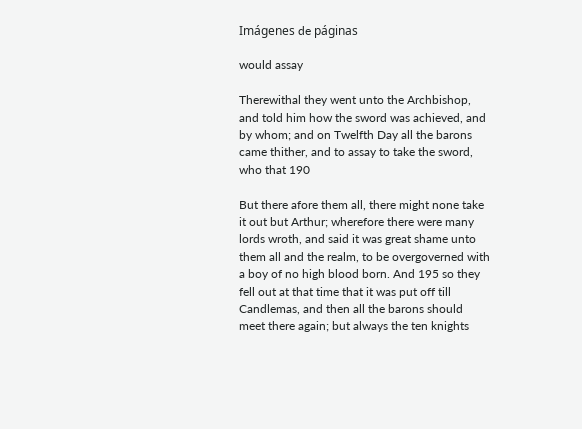Imágenes de páginas

would assay

Therewithal they went unto the Archbishop, and told him how the sword was achieved, and by whom; and on Twelfth Day all the barons came thither, and to assay to take the sword, who that 190

But there afore them all, there might none take it out but Arthur; wherefore there were many lords wroth, and said it was great shame unto them all and the realm, to be overgoverned with a boy of no high blood born. And 195 so they fell out at that time that it was put off till Candlemas, and then all the barons should meet there again; but always the ten knights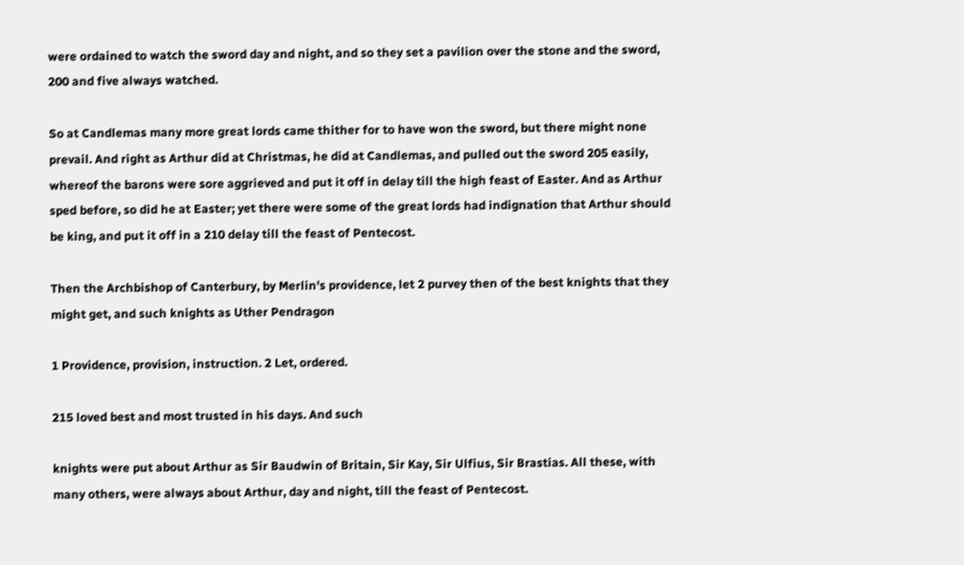were ordained to watch the sword day and night, and so they set a pavilion over the stone and the sword, 200 and five always watched.

So at Candlemas many more great lords came thither for to have won the sword, but there might none prevail. And right as Arthur did at Christmas, he did at Candlemas, and pulled out the sword 205 easily, whereof the barons were sore aggrieved and put it off in delay till the high feast of Easter. And as Arthur sped before, so did he at Easter; yet there were some of the great lords had indignation that Arthur should be king, and put it off in a 210 delay till the feast of Pentecost.

Then the Archbishop of Canterbury, by Merlin's providence, let 2 purvey then of the best knights that they might get, and such knights as Uther Pendragon

1 Providence, provision, instruction. 2 Let, ordered.

215 loved best and most trusted in his days. And such

knights were put about Arthur as Sir Baudwin of Britain, Sir Kay, Sir Ulfius, Sir Brastias. All these, with many others, were always about Arthur, day and night, till the feast of Pentecost.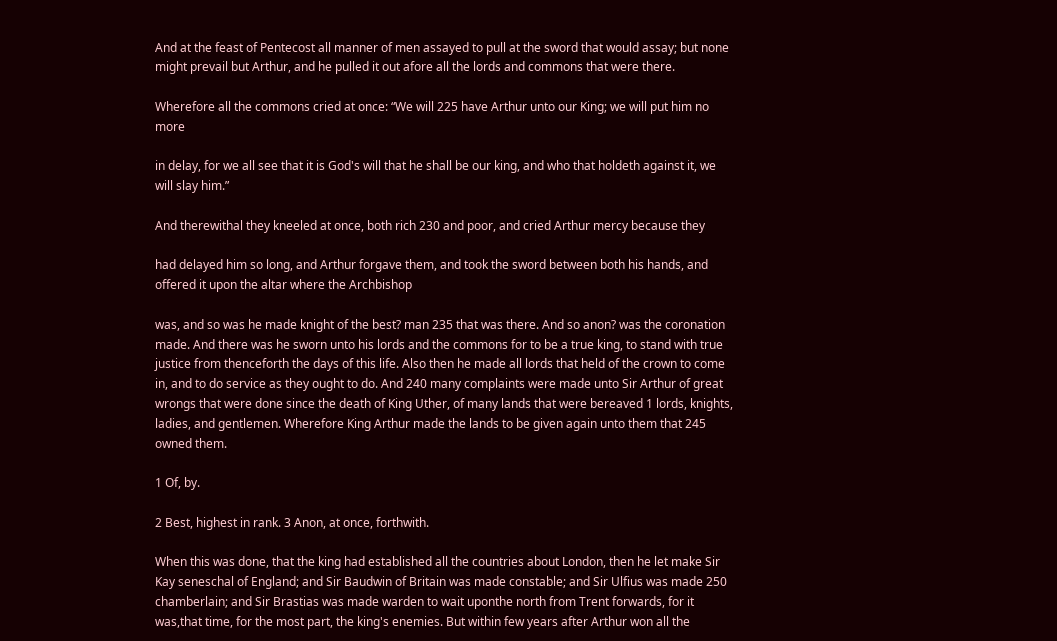And at the feast of Pentecost all manner of men assayed to pull at the sword that would assay; but none might prevail but Arthur, and he pulled it out afore all the lords and commons that were there.

Wherefore all the commons cried at once: “We will 225 have Arthur unto our King; we will put him no more

in delay, for we all see that it is God's will that he shall be our king, and who that holdeth against it, we will slay him.”

And therewithal they kneeled at once, both rich 230 and poor, and cried Arthur mercy because they

had delayed him so long, and Arthur forgave them, and took the sword between both his hands, and offered it upon the altar where the Archbishop

was, and so was he made knight of the best? man 235 that was there. And so anon? was the coronation made. And there was he sworn unto his lords and the commons for to be a true king, to stand with true justice from thenceforth the days of this life. Also then he made all lords that held of the crown to come in, and to do service as they ought to do. And 240 many complaints were made unto Sir Arthur of great wrongs that were done since the death of King Uther, of many lands that were bereaved 1 lords, knights, ladies, and gentlemen. Wherefore King Arthur made the lands to be given again unto them that 245 owned them.

1 Of, by.

2 Best, highest in rank. 3 Anon, at once, forthwith.

When this was done, that the king had established all the countries about London, then he let make Sir Kay seneschal of England; and Sir Baudwin of Britain was made constable; and Sir Ulfius was made 250 chamberlain; and Sir Brastias was made warden to wait uponthe north from Trent forwards, for it was,that time, for the most part, the king's enemies. But within few years after Arthur won all the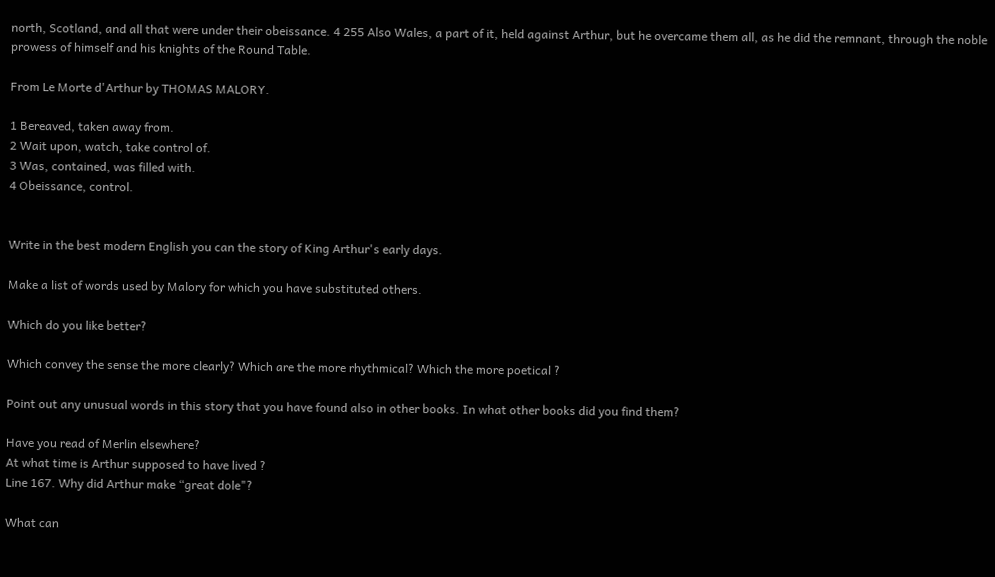north, Scotland, and all that were under their obeissance. 4 255 Also Wales, a part of it, held against Arthur, but he overcame them all, as he did the remnant, through the noble prowess of himself and his knights of the Round Table.

From Le Morte d'Arthur by THOMAS MALORY.

1 Bereaved, taken away from.
2 Wait upon, watch, take control of.
3 Was, contained, was filled with.
4 Obeissance, control.


Write in the best modern English you can the story of King Arthur's early days.

Make a list of words used by Malory for which you have substituted others.

Which do you like better?

Which convey the sense the more clearly? Which are the more rhythmical? Which the more poetical ?

Point out any unusual words in this story that you have found also in other books. In what other books did you find them?

Have you read of Merlin elsewhere?
At what time is Arthur supposed to have lived ?
Line 167. Why did Arthur make “great dole"?

What can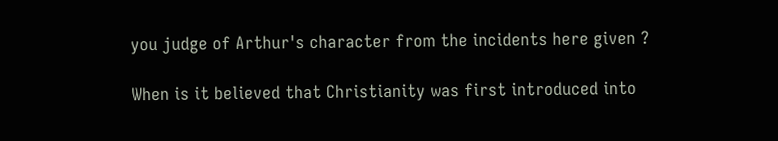you judge of Arthur's character from the incidents here given ?

When is it believed that Christianity was first introduced into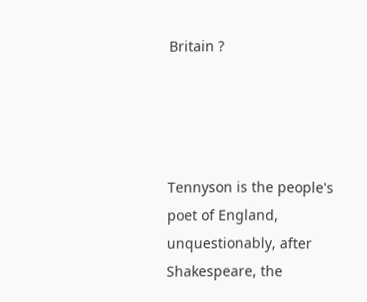Britain ?




Tennyson is the people's poet of England, unquestionably, after Shakespeare, the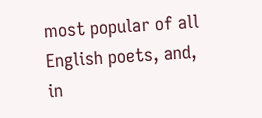most popular of all English poets, and, in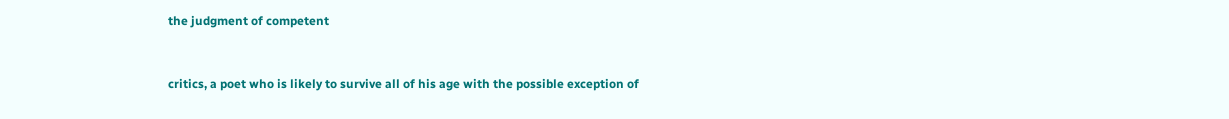the judgment of competent


critics, a poet who is likely to survive all of his age with the possible exception of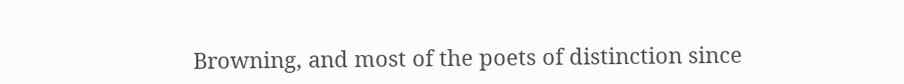Browning, and most of the poets of distinction since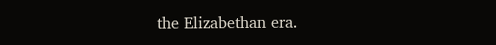the Elizabethan era.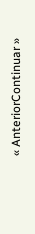« AnteriorContinuar »